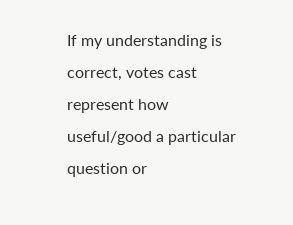If my understanding is correct, votes cast represent how useful/good a particular question or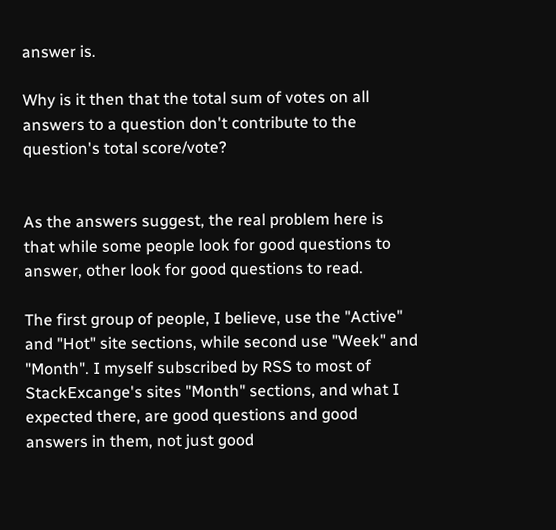answer is.

Why is it then that the total sum of votes on all answers to a question don't contribute to the question's total score/vote?


As the answers suggest, the real problem here is that while some people look for good questions to answer, other look for good questions to read.

The first group of people, I believe, use the "Active" and "Hot" site sections, while second use "Week" and "Month". I myself subscribed by RSS to most of StackExcange's sites "Month" sections, and what I expected there, are good questions and good answers in them, not just good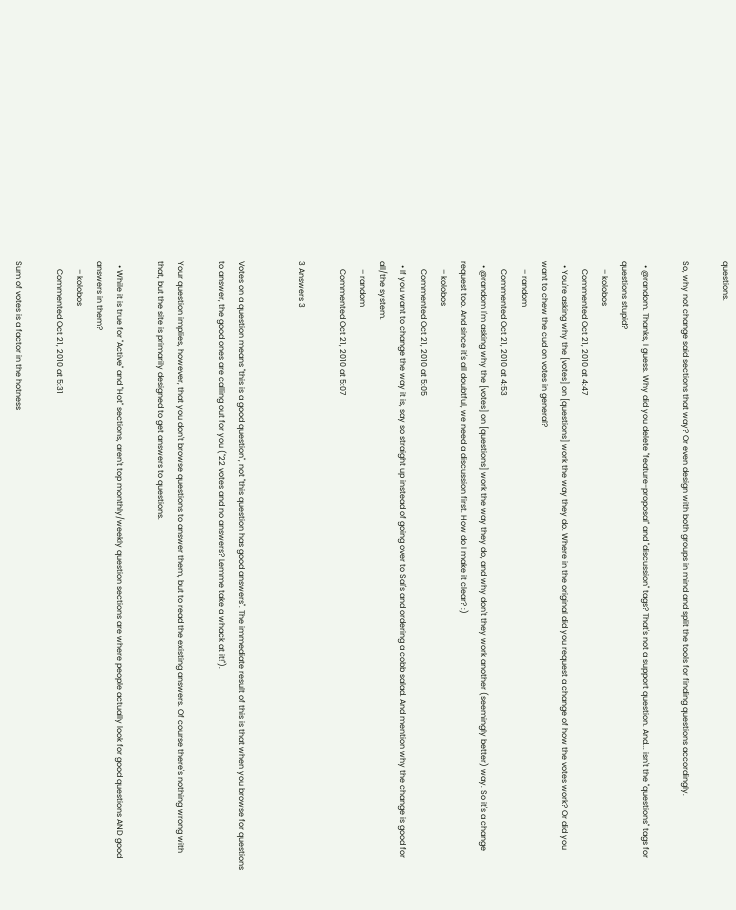questions.

So, why not change said sections that way? Or even design with both groups in mind and split the tools for finding questions accordingly.

  • @random. Thanks, I guess. Why did you delete "feature-proposal" and "discussion" tags? That's not a support question. And... isn't the "questions" tags for questions stupid?
    – kolobos
    Commented Oct 21, 2010 at 4:47
  • You're asking why the [votes] on [questions] work the way they do. Where in the original did you request a change of how the votes work? Or did you want to chew the cud on votes in general?
    – random
    Commented Oct 21, 2010 at 4:53
  • @random I'm asking why the [votes] on [questions] work the way they do, and why don't they work another (seemingly better) way. So it's a change request too. And since it's all doubtful, we need a discussion first. How do I make it clear? :)
    – kolobos
    Commented Oct 21, 2010 at 5:05
  • If you want to change the way it is, say so straight up instead of going over to Sal's and ordering a cobb salad. And mention why the change is good for all/the system.
    – random
    Commented Oct 21, 2010 at 5:07

3 Answers 3


Votes on a question means "this is a good question", not "this question has good answers". The immediate result of this is that when you browse for questions to answer, the good ones are calling out for you ("22 votes and no answers? Lemme take a whack at it!").

Your question implies, however, that you don't browse questions to answer them, but to read the existing answers. Of course there's nothing wrong with that, but the site is primarily designed to get answers to questions.

  • While it is true for "Active" and "Hot" sections, aren't top monthly/weekly question sections are where people actually look for good questions AND good answers in them?
    – kolobos
    Commented Oct 21, 2010 at 5:31

Sum of votes is a factor in the hotness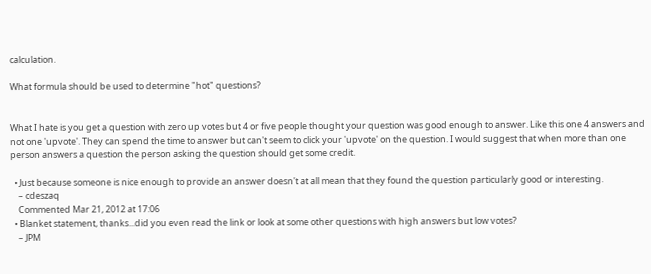calculation.

What formula should be used to determine "hot" questions?


What I hate is you get a question with zero up votes but 4 or five people thought your question was good enough to answer. Like this one 4 answers and not one 'upvote'. They can spend the time to answer but can't seem to click your 'upvote' on the question. I would suggest that when more than one person answers a question the person asking the question should get some credit.

  • Just because someone is nice enough to provide an answer doesn't at all mean that they found the question particularly good or interesting.
    – cdeszaq
    Commented Mar 21, 2012 at 17:06
  • Blanket statement, thanks...did you even read the link or look at some other questions with high answers but low votes?
    – JPM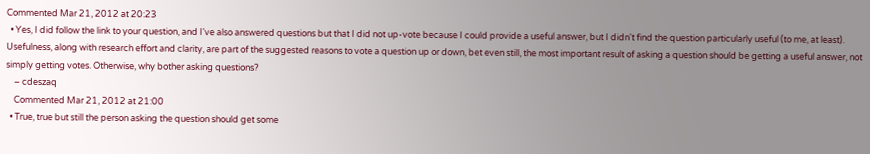Commented Mar 21, 2012 at 20:23
  • Yes, I did follow the link to your question, and I've also answered questions but that I did not up-vote because I could provide a useful answer, but I didn't find the question particularly useful (to me, at least). Usefulness, along with research effort and clarity, are part of the suggested reasons to vote a question up or down, bet even still, the most important result of asking a question should be getting a useful answer, not simply getting votes. Otherwise, why bother asking questions?
    – cdeszaq
    Commented Mar 21, 2012 at 21:00
  • True, true but still the person asking the question should get some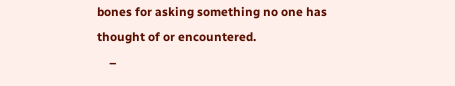bones for asking something no one has thought of or encountered.
    –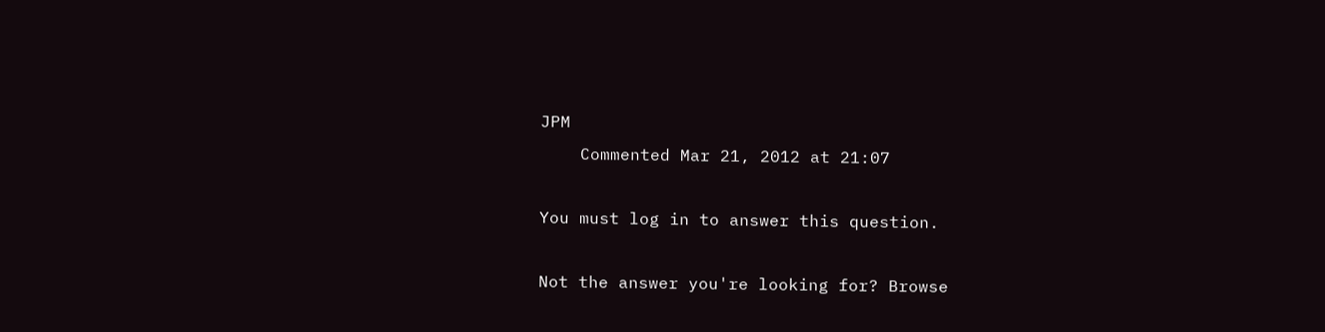JPM
    Commented Mar 21, 2012 at 21:07

You must log in to answer this question.

Not the answer you're looking for? Browse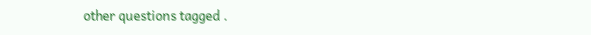other questions tagged .